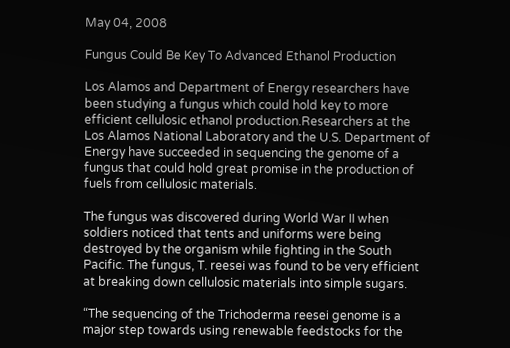May 04, 2008

Fungus Could Be Key To Advanced Ethanol Production

Los Alamos and Department of Energy researchers have been studying a fungus which could hold key to more efficient cellulosic ethanol production.Researchers at the Los Alamos National Laboratory and the U.S. Department of Energy have succeeded in sequencing the genome of a fungus that could hold great promise in the production of fuels from cellulosic materials.

The fungus was discovered during World War II when soldiers noticed that tents and uniforms were being destroyed by the organism while fighting in the South Pacific. The fungus, T. reesei was found to be very efficient at breaking down cellulosic materials into simple sugars.

“The sequencing of the Trichoderma reesei genome is a major step towards using renewable feedstocks for the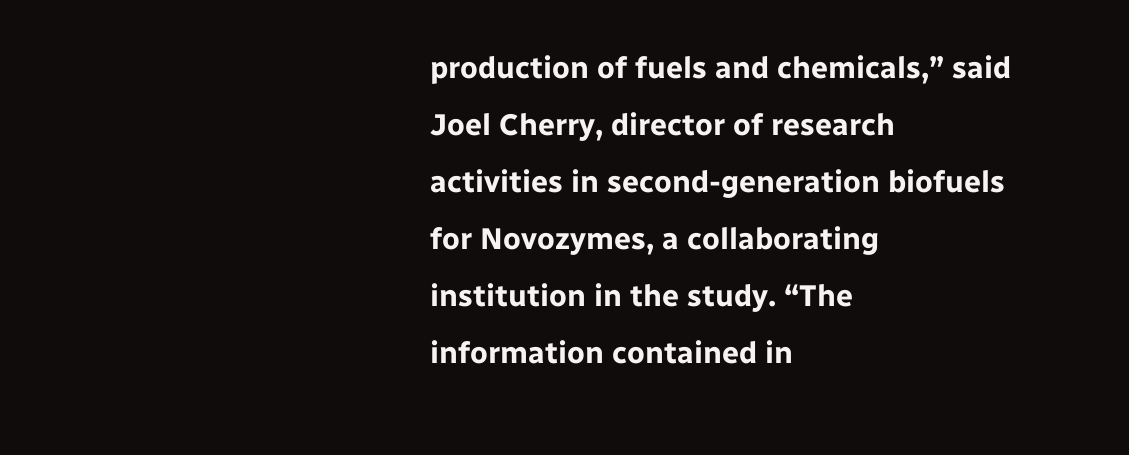production of fuels and chemicals,” said Joel Cherry, director of research activities in second-generation biofuels for Novozymes, a collaborating institution in the study. “The information contained in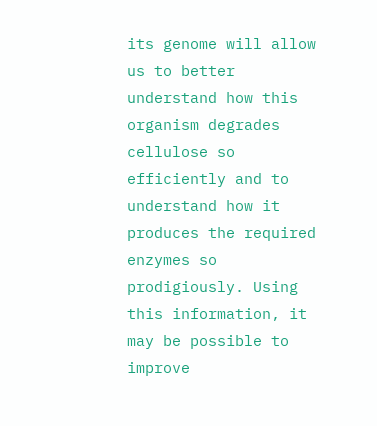its genome will allow us to better understand how this organism degrades cellulose so efficiently and to understand how it produces the required enzymes so prodigiously. Using this information, it may be possible to improve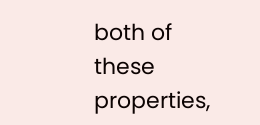both of these properties,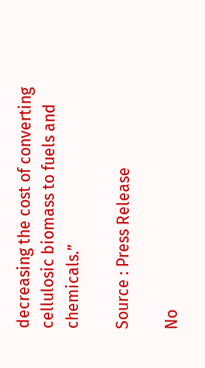decreasing the cost of converting cellulosic biomass to fuels and chemicals.”

Source : Press Release

No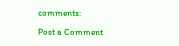comments:

Post a Comment